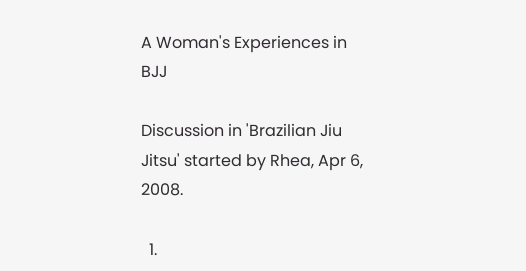A Woman's Experiences in BJJ

Discussion in 'Brazilian Jiu Jitsu' started by Rhea, Apr 6, 2008.

  1.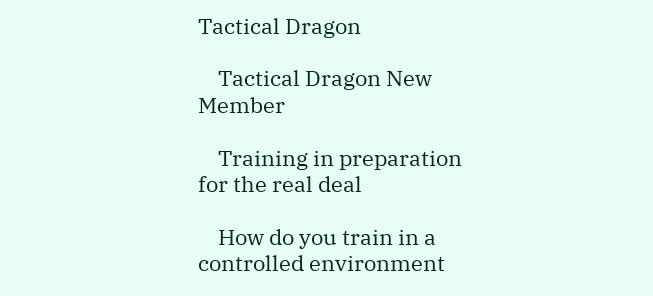Tactical Dragon

    Tactical Dragon New Member

    Training in preparation for the real deal

    How do you train in a controlled environment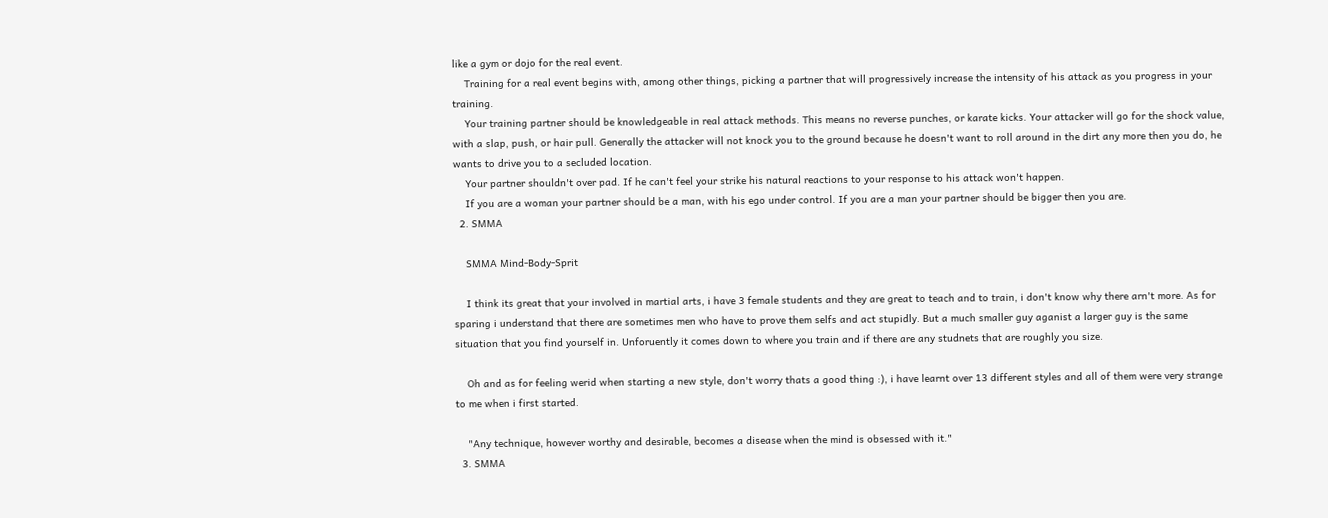like a gym or dojo for the real event.
    Training for a real event begins with, among other things, picking a partner that will progressively increase the intensity of his attack as you progress in your training.
    Your training partner should be knowledgeable in real attack methods. This means no reverse punches, or karate kicks. Your attacker will go for the shock value, with a slap, push, or hair pull. Generally the attacker will not knock you to the ground because he doesn't want to roll around in the dirt any more then you do, he wants to drive you to a secluded location.
    Your partner shouldn't over pad. If he can't feel your strike his natural reactions to your response to his attack won't happen.
    If you are a woman your partner should be a man, with his ego under control. If you are a man your partner should be bigger then you are.
  2. SMMA

    SMMA Mind-Body-Sprit

    I think its great that your involved in martial arts, i have 3 female students and they are great to teach and to train, i don't know why there arn't more. As for sparing i understand that there are sometimes men who have to prove them selfs and act stupidly. But a much smaller guy aganist a larger guy is the same situation that you find yourself in. Unforuently it comes down to where you train and if there are any studnets that are roughly you size.

    Oh and as for feeling werid when starting a new style, don't worry thats a good thing :), i have learnt over 13 different styles and all of them were very strange to me when i first started.

    "Any technique, however worthy and desirable, becomes a disease when the mind is obsessed with it."
  3. SMMA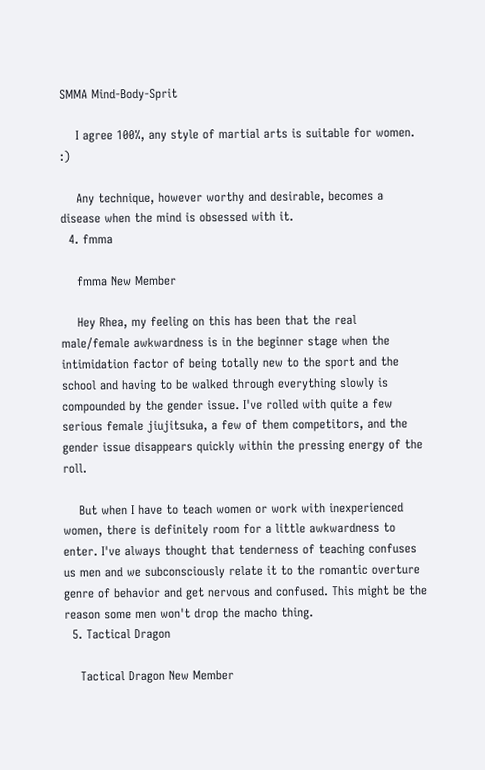SMMA Mind-Body-Sprit

    I agree 100%, any style of martial arts is suitable for women. :)

    Any technique, however worthy and desirable, becomes a disease when the mind is obsessed with it.
  4. fmma

    fmma New Member

    Hey Rhea, my feeling on this has been that the real male/female awkwardness is in the beginner stage when the intimidation factor of being totally new to the sport and the school and having to be walked through everything slowly is compounded by the gender issue. I've rolled with quite a few serious female jiujitsuka, a few of them competitors, and the gender issue disappears quickly within the pressing energy of the roll.

    But when I have to teach women or work with inexperienced women, there is definitely room for a little awkwardness to enter. I've always thought that tenderness of teaching confuses us men and we subconsciously relate it to the romantic overture genre of behavior and get nervous and confused. This might be the reason some men won't drop the macho thing.
  5. Tactical Dragon

    Tactical Dragon New Member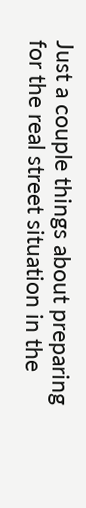Just a couple things about preparing for the real street situation in the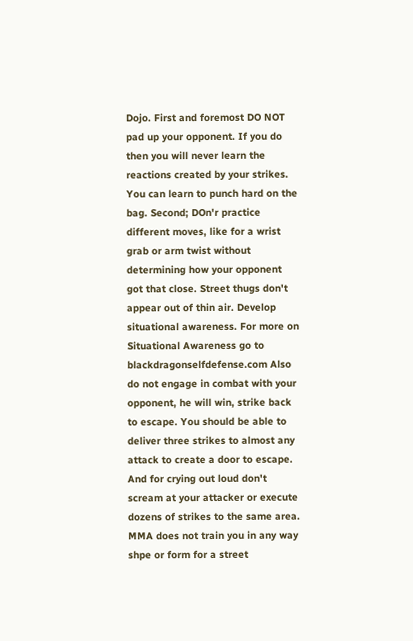Dojo. First and foremost DO NOT pad up your opponent. If you do then you will never learn the reactions created by your strikes. You can learn to punch hard on the bag. Second; DOn'r practice different moves, like for a wrist grab or arm twist without determining how your opponent got that close. Street thugs don't appear out of thin air. Develop situational awareness. For more on Situational Awareness go to blackdragonselfdefense.com Also do not engage in combat with your opponent, he will win, strike back to escape. You should be able to deliver three strikes to almost any attack to create a door to escape. And for crying out loud don't scream at your attacker or execute dozens of strikes to the same area. MMA does not train you in any way shpe or form for a street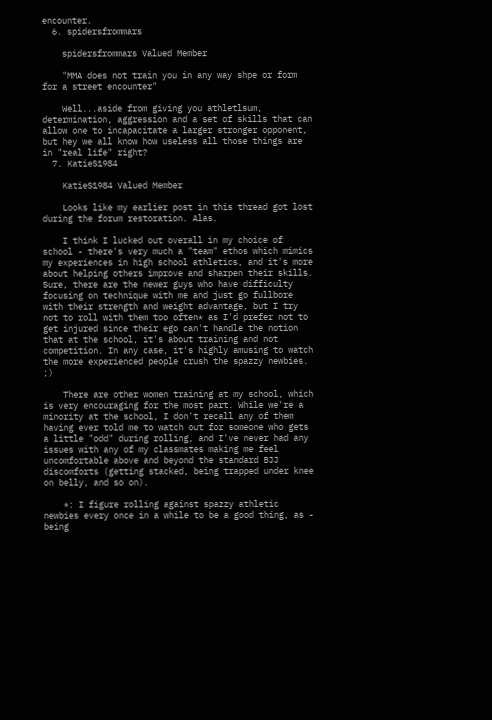encounter.
  6. spidersfrommars

    spidersfrommars Valued Member

    "MMA does not train you in any way shpe or form for a street encounter"

    Well...aside from giving you athletlsum, determination, aggression and a set of skills that can allow one to incapacitate a larger stronger opponent, but hey we all know how useless all those things are in "real life" right?
  7. KatieS1984

    KatieS1984 Valued Member

    Looks like my earlier post in this thread got lost during the forum restoration. Alas.

    I think I lucked out overall in my choice of school - there's very much a "team" ethos which mimics my experiences in high school athletics, and it's more about helping others improve and sharpen their skills. Sure, there are the newer guys who have difficulty focusing on technique with me and just go fullbore with their strength and weight advantage, but I try not to roll with them too often* as I'd prefer not to get injured since their ego can't handle the notion that at the school, it's about training and not competition. In any case, it's highly amusing to watch the more experienced people crush the spazzy newbies. ;)

    There are other women training at my school, which is very encouraging for the most part. While we're a minority at the school, I don't recall any of them having ever told me to watch out for someone who gets a little "odd" during rolling, and I've never had any issues with any of my classmates making me feel uncomfortable above and beyond the standard BJJ discomforts (getting stacked, being trapped under knee on belly, and so on).

    *: I figure rolling against spazzy athletic newbies every once in a while to be a good thing, as - being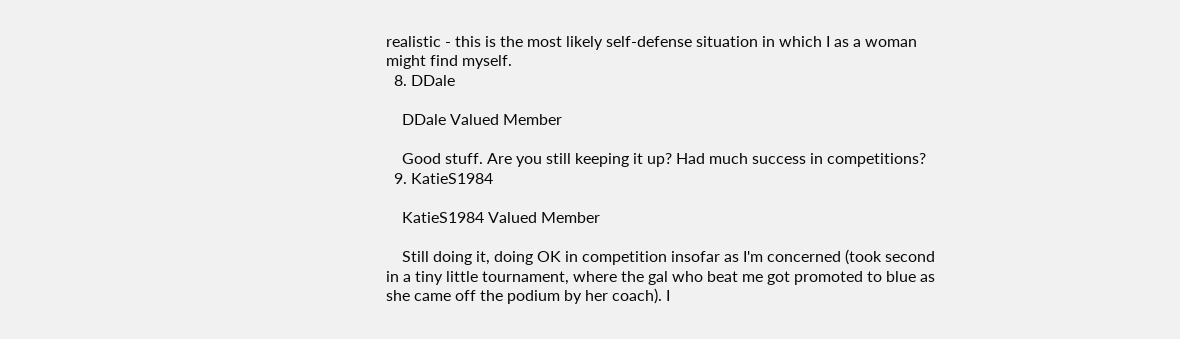realistic - this is the most likely self-defense situation in which I as a woman might find myself.
  8. DDale

    DDale Valued Member

    Good stuff. Are you still keeping it up? Had much success in competitions?
  9. KatieS1984

    KatieS1984 Valued Member

    Still doing it, doing OK in competition insofar as I'm concerned (took second in a tiny little tournament, where the gal who beat me got promoted to blue as she came off the podium by her coach). I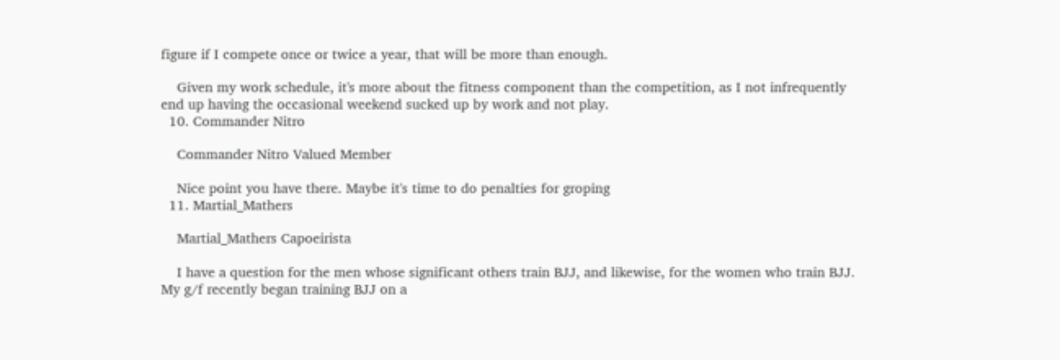figure if I compete once or twice a year, that will be more than enough.

    Given my work schedule, it's more about the fitness component than the competition, as I not infrequently end up having the occasional weekend sucked up by work and not play.
  10. Commander Nitro

    Commander Nitro Valued Member

    Nice point you have there. Maybe it's time to do penalties for groping
  11. Martial_Mathers

    Martial_Mathers Capoeirista

    I have a question for the men whose significant others train BJJ, and likewise, for the women who train BJJ. My g/f recently began training BJJ on a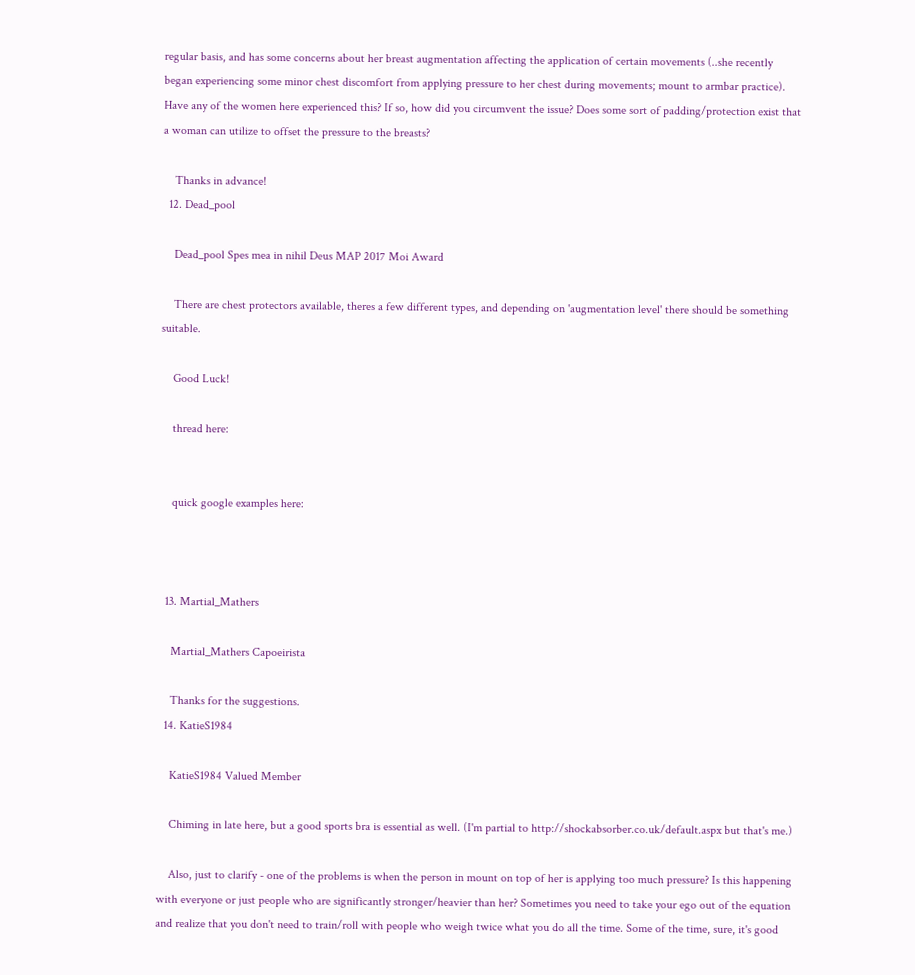regular basis, and has some concerns about her breast augmentation affecting the application of certain movements (..she recently began experiencing some minor chest discomfort from applying pressure to her chest during movements; mount to armbar practice). Have any of the women here experienced this? If so, how did you circumvent the issue? Does some sort of padding/protection exist that a woman can utilize to offset the pressure to the breasts?

    Thanks in advance!
  12. Dead_pool

    Dead_pool Spes mea in nihil Deus MAP 2017 Moi Award

    There are chest protectors available, theres a few different types, and depending on 'augmentation level' there should be something suitable.

    Good Luck!

    thread here:


    quick google examples here:



  13. Martial_Mathers

    Martial_Mathers Capoeirista

    Thanks for the suggestions.
  14. KatieS1984

    KatieS1984 Valued Member

    Chiming in late here, but a good sports bra is essential as well. (I'm partial to http://shockabsorber.co.uk/default.aspx but that's me.)

    Also, just to clarify - one of the problems is when the person in mount on top of her is applying too much pressure? Is this happening with everyone or just people who are significantly stronger/heavier than her? Sometimes you need to take your ego out of the equation and realize that you don't need to train/roll with people who weigh twice what you do all the time. Some of the time, sure, it's good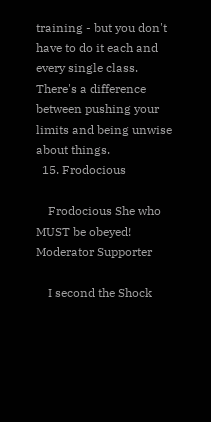training - but you don't have to do it each and every single class. There's a difference between pushing your limits and being unwise about things.
  15. Frodocious

    Frodocious She who MUST be obeyed! Moderator Supporter

    I second the Shock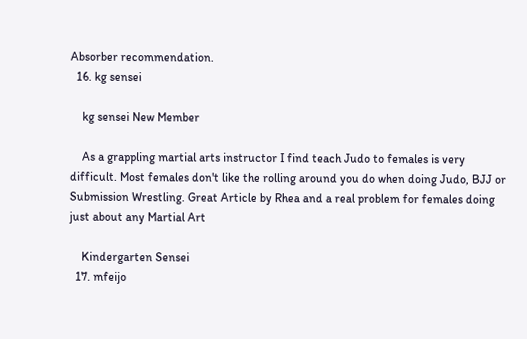Absorber recommendation.
  16. kg sensei

    kg sensei New Member

    As a grappling martial arts instructor I find teach Judo to females is very difficult. Most females don't like the rolling around you do when doing Judo, BJJ or Submission Wrestling. Great Article by Rhea and a real problem for females doing just about any Martial Art

    Kindergarten Sensei
  17. mfeijo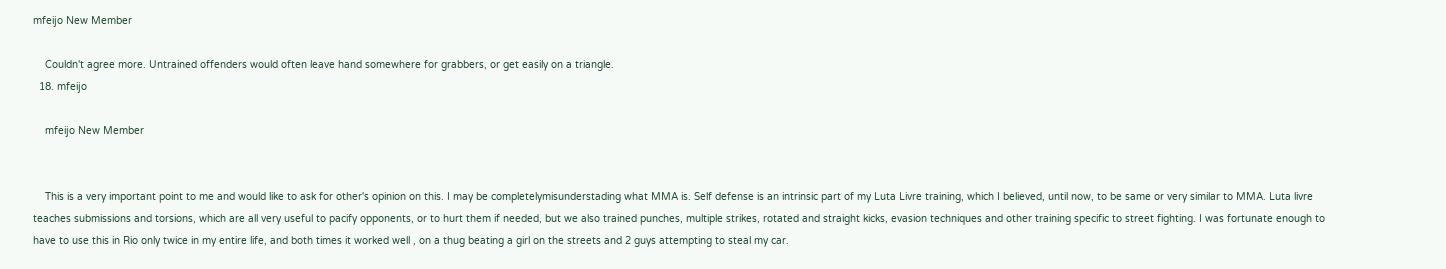mfeijo New Member

    Couldn't agree more. Untrained offenders would often leave hand somewhere for grabbers, or get easily on a triangle.
  18. mfeijo

    mfeijo New Member


    This is a very important point to me and would like to ask for other's opinion on this. I may be completelymisunderstading what MMA is. Self defense is an intrinsic part of my Luta Livre training, which I believed, until now, to be same or very similar to MMA. Luta livre teaches submissions and torsions, which are all very useful to pacify opponents, or to hurt them if needed, but we also trained punches, multiple strikes, rotated and straight kicks, evasion techniques and other training specific to street fighting. I was fortunate enough to have to use this in Rio only twice in my entire life, and both times it worked well , on a thug beating a girl on the streets and 2 guys attempting to steal my car.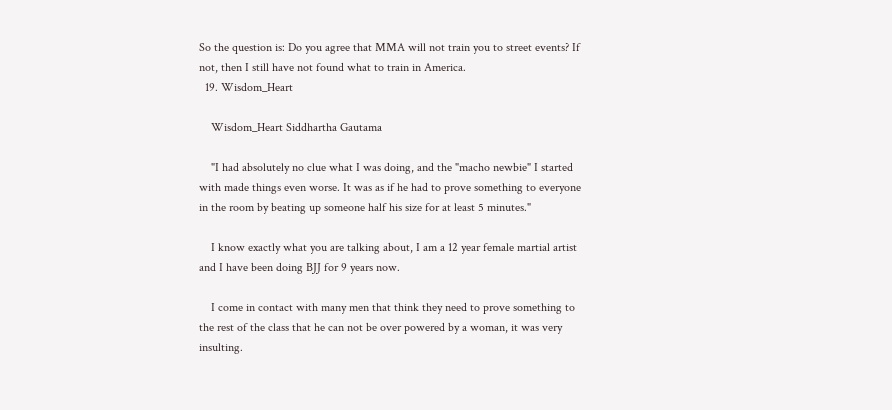So the question is: Do you agree that MMA will not train you to street events? If not, then I still have not found what to train in America.
  19. Wisdom_Heart

    Wisdom_Heart Siddhartha Gautama

    "I had absolutely no clue what I was doing, and the "macho newbie" I started with made things even worse. It was as if he had to prove something to everyone in the room by beating up someone half his size for at least 5 minutes."

    I know exactly what you are talking about, I am a 12 year female martial artist and I have been doing BJJ for 9 years now.

    I come in contact with many men that think they need to prove something to the rest of the class that he can not be over powered by a woman, it was very insulting.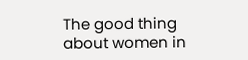The good thing about women in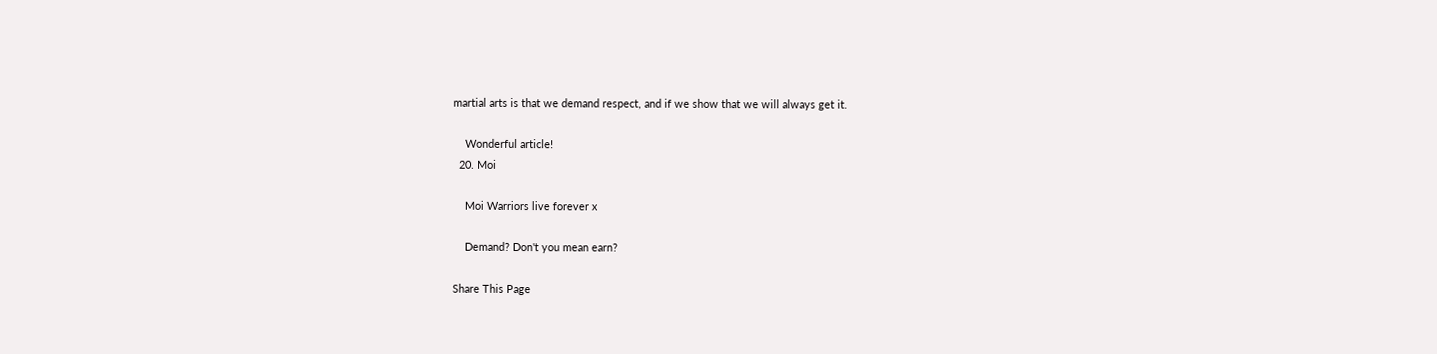martial arts is that we demand respect, and if we show that we will always get it.

    Wonderful article!
  20. Moi

    Moi Warriors live forever x

    Demand? Don't you mean earn?

Share This Page